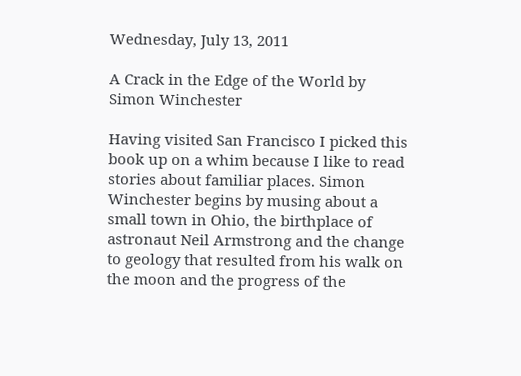Wednesday, July 13, 2011

A Crack in the Edge of the World by Simon Winchester

Having visited San Francisco I picked this book up on a whim because I like to read stories about familiar places. Simon Winchester begins by musing about a small town in Ohio, the birthplace of astronaut Neil Armstrong and the change to geology that resulted from his walk on the moon and the progress of the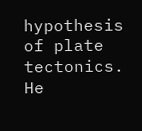hypothesis of plate tectonics. He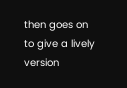then goes on to give a lively version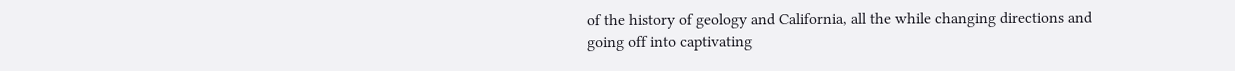of the history of geology and California, all the while changing directions and going off into captivating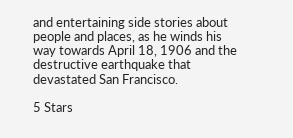and entertaining side stories about people and places, as he winds his way towards April 18, 1906 and the destructive earthquake that devastated San Francisco.

5 Stars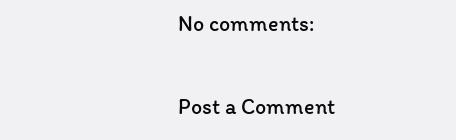No comments:

Post a Comment